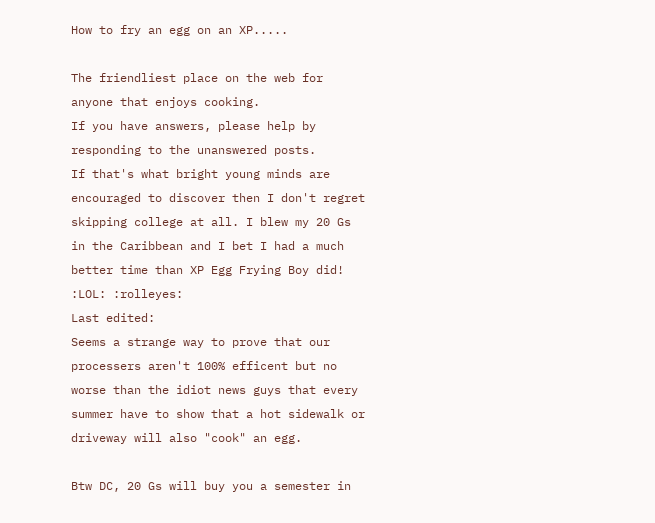How to fry an egg on an XP.....

The friendliest place on the web for anyone that enjoys cooking.
If you have answers, please help by responding to the unanswered posts.
If that's what bright young minds are encouraged to discover then I don't regret skipping college at all. I blew my 20 Gs in the Caribbean and I bet I had a much better time than XP Egg Frying Boy did! :LOL: :rolleyes:
Last edited:
Seems a strange way to prove that our processers aren't 100% efficent but no worse than the idiot news guys that every summer have to show that a hot sidewalk or driveway will also "cook" an egg.

Btw DC, 20 Gs will buy you a semester in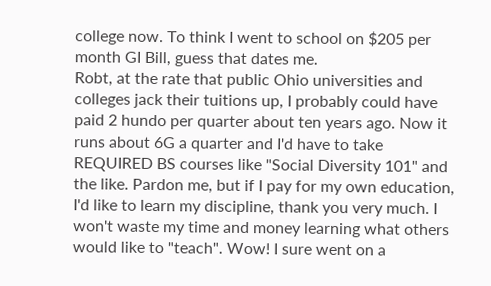college now. To think I went to school on $205 per month GI Bill, guess that dates me.
Robt, at the rate that public Ohio universities and colleges jack their tuitions up, I probably could have paid 2 hundo per quarter about ten years ago. Now it runs about 6G a quarter and I'd have to take REQUIRED BS courses like "Social Diversity 101" and the like. Pardon me, but if I pay for my own education, I'd like to learn my discipline, thank you very much. I won't waste my time and money learning what others would like to "teach". Wow! I sure went on a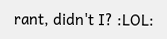rant, didn't I? :LOL: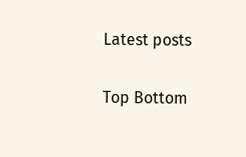Latest posts

Top Bottom